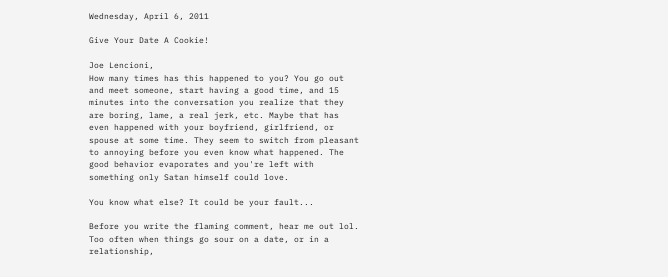Wednesday, April 6, 2011

Give Your Date A Cookie!

Joe Lencioni,
How many times has this happened to you? You go out and meet someone, start having a good time, and 15 minutes into the conversation you realize that they are boring, lame, a real jerk, etc. Maybe that has even happened with your boyfriend, girlfriend, or spouse at some time. They seem to switch from pleasant to annoying before you even know what happened. The good behavior evaporates and you're left with something only Satan himself could love.

You know what else? It could be your fault...

Before you write the flaming comment, hear me out lol. Too often when things go sour on a date, or in a relationship,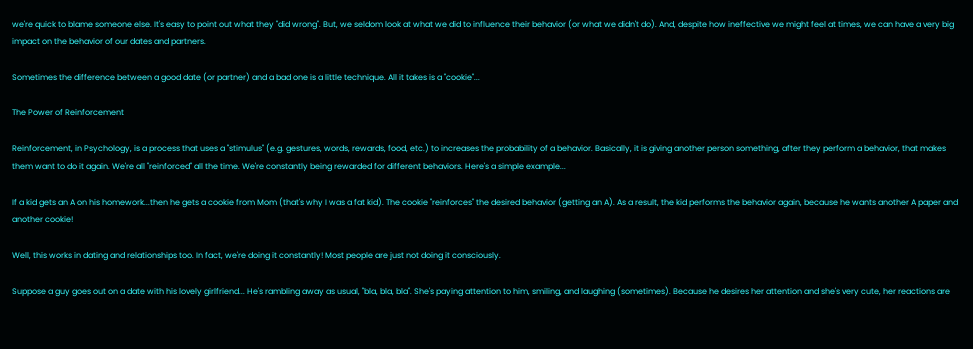we're quick to blame someone else. It's easy to point out what they "did wrong". But, we seldom look at what we did to influence their behavior (or what we didn't do). And, despite how ineffective we might feel at times, we can have a very big impact on the behavior of our dates and partners.

Sometimes the difference between a good date (or partner) and a bad one is a little technique. All it takes is a "cookie"...

The Power of Reinforcement

Reinforcement, in Psychology, is a process that uses a "stimulus" (e.g. gestures, words, rewards, food, etc.) to increases the probability of a behavior. Basically, it is giving another person something, after they perform a behavior, that makes them want to do it again. We're all "reinforced" all the time. We're constantly being rewarded for different behaviors. Here's a simple example...

If a kid gets an A on his homework...then he gets a cookie from Mom (that's why I was a fat kid). The cookie "reinforces" the desired behavior (getting an A). As a result, the kid performs the behavior again, because he wants another A paper and another cookie!

Well, this works in dating and relationships too. In fact, we're doing it constantly! Most people are just not doing it consciously.

Suppose a guy goes out on a date with his lovely girlfriend... He's rambling away as usual, "bla, bla, bla". She's paying attention to him, smiling, and laughing (sometimes). Because he desires her attention and she's very cute, her reactions are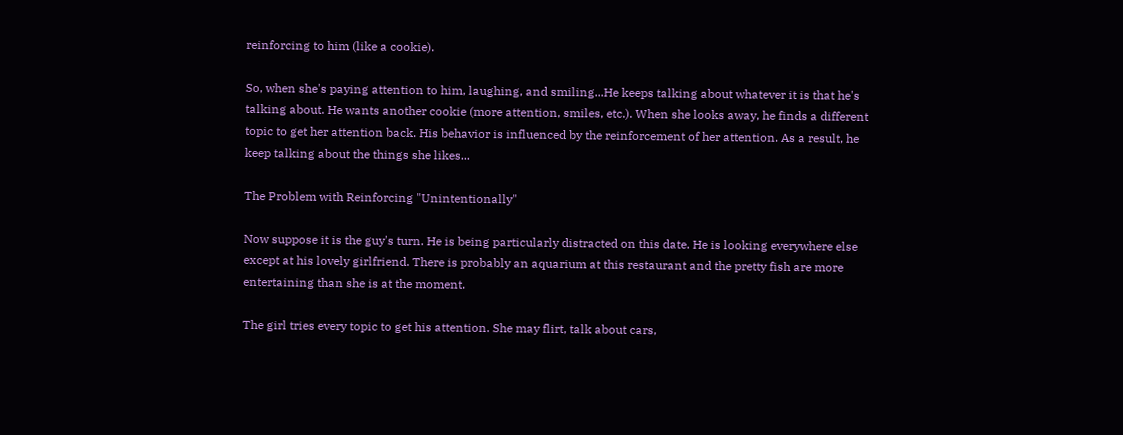reinforcing to him (like a cookie).

So, when she's paying attention to him, laughing, and smiling...He keeps talking about whatever it is that he's talking about. He wants another cookie (more attention, smiles, etc.). When she looks away, he finds a different topic to get her attention back. His behavior is influenced by the reinforcement of her attention. As a result, he keep talking about the things she likes...

The Problem with Reinforcing "Unintentionally"

Now suppose it is the guy's turn. He is being particularly distracted on this date. He is looking everywhere else except at his lovely girlfriend. There is probably an aquarium at this restaurant and the pretty fish are more entertaining than she is at the moment.

The girl tries every topic to get his attention. She may flirt, talk about cars,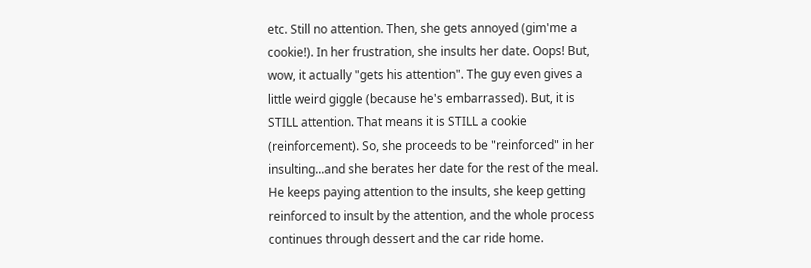etc. Still no attention. Then, she gets annoyed (gim'me a cookie!). In her frustration, she insults her date. Oops! But, wow, it actually "gets his attention". The guy even gives a little weird giggle (because he's embarrassed). But, it is STILL attention. That means it is STILL a cookie (reinforcement). So, she proceeds to be "reinforced" in her insulting...and she berates her date for the rest of the meal. He keeps paying attention to the insults, she keep getting reinforced to insult by the attention, and the whole process continues through dessert and the car ride home.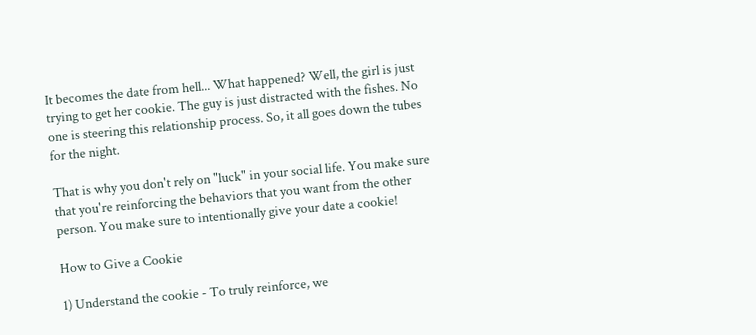It becomes the date from hell... What happened? Well, the girl is just trying to get her cookie. The guy is just distracted with the fishes. No one is steering this relationship process. So, it all goes down the tubes for the night.

That is why you don't rely on "luck" in your social life. You make sure that you're reinforcing the behaviors that you want from the other person. You make sure to intentionally give your date a cookie!

How to Give a Cookie

1) Understand the cookie - To truly reinforce, we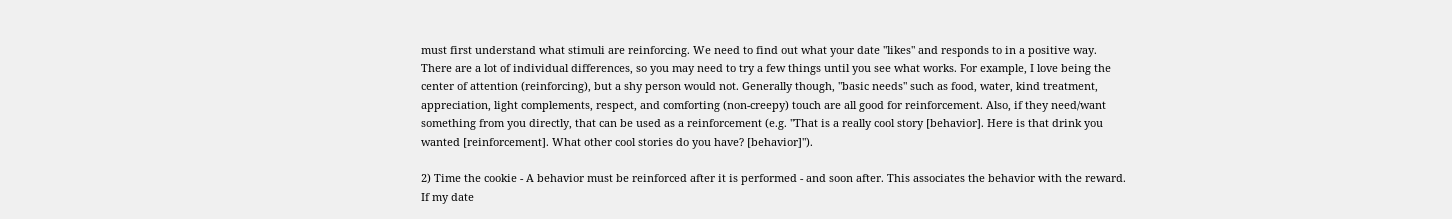must first understand what stimuli are reinforcing. We need to find out what your date "likes" and responds to in a positive way. There are a lot of individual differences, so you may need to try a few things until you see what works. For example, I love being the center of attention (reinforcing), but a shy person would not. Generally though, "basic needs" such as food, water, kind treatment, appreciation, light complements, respect, and comforting (non-creepy) touch are all good for reinforcement. Also, if they need/want something from you directly, that can be used as a reinforcement (e.g. "That is a really cool story [behavior]. Here is that drink you wanted [reinforcement]. What other cool stories do you have? [behavior]").

2) Time the cookie - A behavior must be reinforced after it is performed - and soon after. This associates the behavior with the reward. If my date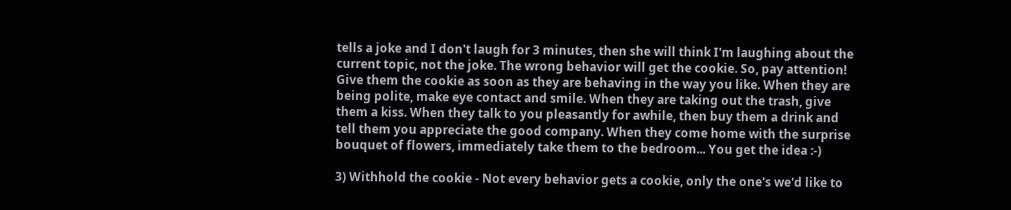tells a joke and I don't laugh for 3 minutes, then she will think I'm laughing about the current topic, not the joke. The wrong behavior will get the cookie. So, pay attention! Give them the cookie as soon as they are behaving in the way you like. When they are being polite, make eye contact and smile. When they are taking out the trash, give them a kiss. When they talk to you pleasantly for awhile, then buy them a drink and tell them you appreciate the good company. When they come home with the surprise bouquet of flowers, immediately take them to the bedroom... You get the idea :-)

3) Withhold the cookie - Not every behavior gets a cookie, only the one's we'd like to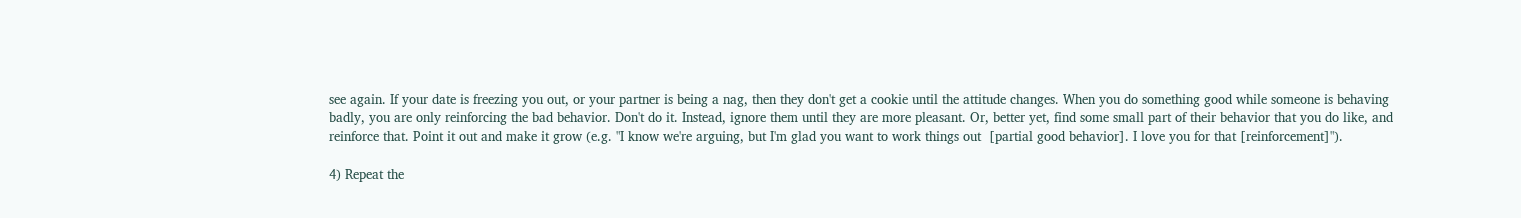see again. If your date is freezing you out, or your partner is being a nag, then they don't get a cookie until the attitude changes. When you do something good while someone is behaving badly, you are only reinforcing the bad behavior. Don't do it. Instead, ignore them until they are more pleasant. Or, better yet, find some small part of their behavior that you do like, and reinforce that. Point it out and make it grow (e.g. "I know we're arguing, but I'm glad you want to work things out  [partial good behavior]. I love you for that [reinforcement]").

4) Repeat the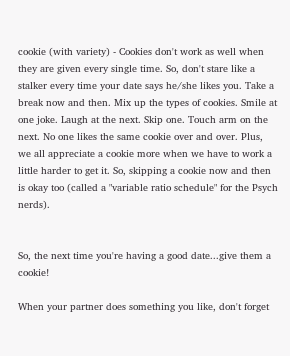cookie (with variety) - Cookies don't work as well when they are given every single time. So, don't stare like a stalker every time your date says he/she likes you. Take a break now and then. Mix up the types of cookies. Smile at one joke. Laugh at the next. Skip one. Touch arm on the next. No one likes the same cookie over and over. Plus, we all appreciate a cookie more when we have to work a little harder to get it. So, skipping a cookie now and then is okay too (called a "variable ratio schedule" for the Psych nerds).


So, the next time you're having a good date...give them a cookie!

When your partner does something you like, don't forget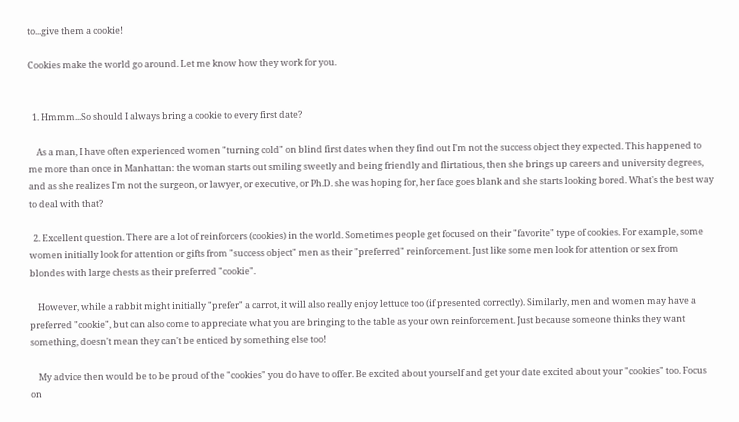to...give them a cookie!

Cookies make the world go around. Let me know how they work for you.


  1. Hmmm...So should I always bring a cookie to every first date?

    As a man, I have often experienced women "turning cold" on blind first dates when they find out I'm not the success object they expected. This happened to me more than once in Manhattan: the woman starts out smiling sweetly and being friendly and flirtatious, then she brings up careers and university degrees, and as she realizes I'm not the surgeon, or lawyer, or executive, or Ph.D. she was hoping for, her face goes blank and she starts looking bored. What's the best way to deal with that?

  2. Excellent question. There are a lot of reinforcers (cookies) in the world. Sometimes people get focused on their "favorite" type of cookies. For example, some women initially look for attention or gifts from "success object" men as their "preferred" reinforcement. Just like some men look for attention or sex from blondes with large chests as their preferred "cookie".

    However, while a rabbit might initially "prefer" a carrot, it will also really enjoy lettuce too (if presented correctly). Similarly, men and women may have a preferred "cookie", but can also come to appreciate what you are bringing to the table as your own reinforcement. Just because someone thinks they want something, doesn't mean they can't be enticed by something else too!

    My advice then would be to be proud of the "cookies" you do have to offer. Be excited about yourself and get your date excited about your "cookies" too. Focus on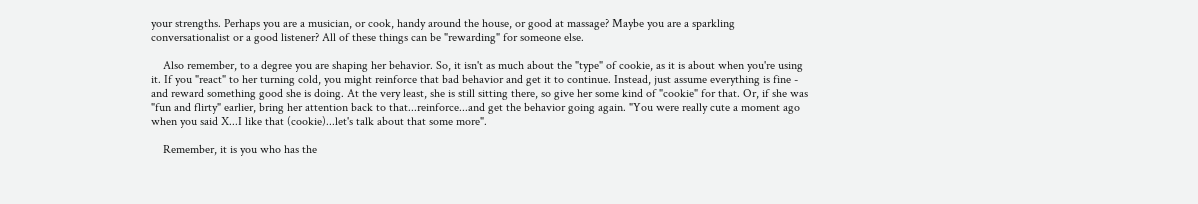your strengths. Perhaps you are a musician, or cook, handy around the house, or good at massage? Maybe you are a sparkling conversationalist or a good listener? All of these things can be "rewarding" for someone else.

    Also remember, to a degree you are shaping her behavior. So, it isn't as much about the "type" of cookie, as it is about when you're using it. If you "react" to her turning cold, you might reinforce that bad behavior and get it to continue. Instead, just assume everything is fine - and reward something good she is doing. At the very least, she is still sitting there, so give her some kind of "cookie" for that. Or, if she was "fun and flirty" earlier, bring her attention back to that...reinforce...and get the behavior going again. "You were really cute a moment ago when you said X...I like that (cookie)...let's talk about that some more".

    Remember, it is you who has the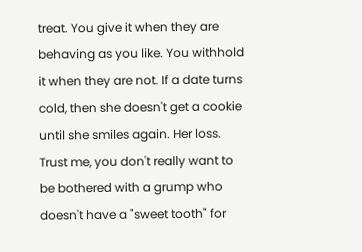treat. You give it when they are behaving as you like. You withhold it when they are not. If a date turns cold, then she doesn't get a cookie until she smiles again. Her loss. Trust me, you don't really want to be bothered with a grump who doesn't have a "sweet tooth" for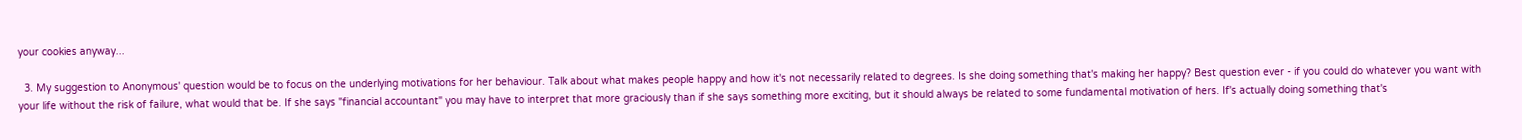your cookies anyway...

  3. My suggestion to Anonymous' question would be to focus on the underlying motivations for her behaviour. Talk about what makes people happy and how it's not necessarily related to degrees. Is she doing something that's making her happy? Best question ever - if you could do whatever you want with your life without the risk of failure, what would that be. If she says "financial accountant" you may have to interpret that more graciously than if she says something more exciting, but it should always be related to some fundamental motivation of hers. If's actually doing something that's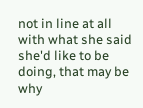not in line at all with what she said she'd like to be doing, that may be why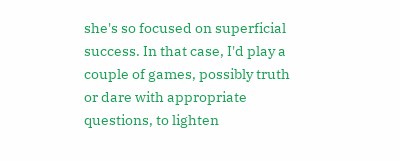she's so focused on superficial success. In that case, I'd play a couple of games, possibly truth or dare with appropriate questions, to lighten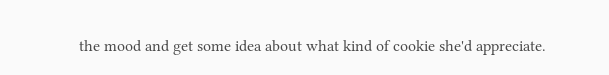the mood and get some idea about what kind of cookie she'd appreciate.